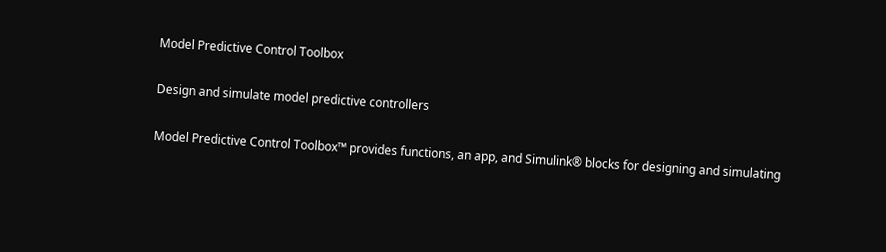Model Predictive Control Toolbox

Design and simulate model predictive controllers

Model Predictive Control Toolbox™ provides functions, an app, and Simulink® blocks for designing and simulating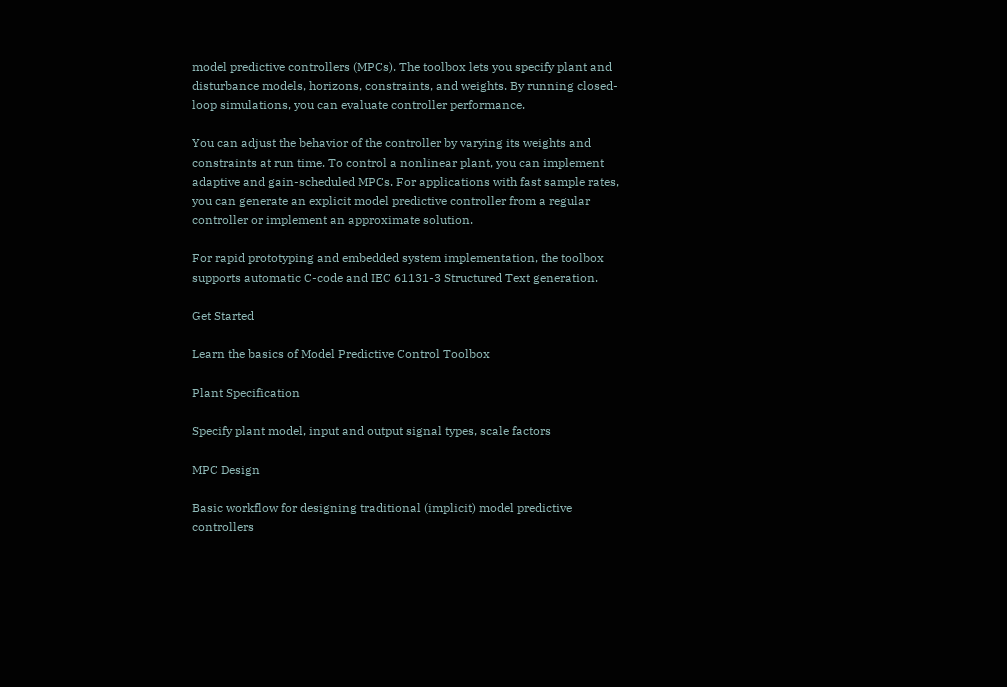model predictive controllers (MPCs). The toolbox lets you specify plant and disturbance models, horizons, constraints, and weights. By running closed-loop simulations, you can evaluate controller performance.

You can adjust the behavior of the controller by varying its weights and constraints at run time. To control a nonlinear plant, you can implement adaptive and gain-scheduled MPCs. For applications with fast sample rates, you can generate an explicit model predictive controller from a regular controller or implement an approximate solution.

For rapid prototyping and embedded system implementation, the toolbox supports automatic C-code and IEC 61131-3 Structured Text generation.

Get Started

Learn the basics of Model Predictive Control Toolbox

Plant Specification

Specify plant model, input and output signal types, scale factors

MPC Design

Basic workflow for designing traditional (implicit) model predictive controllers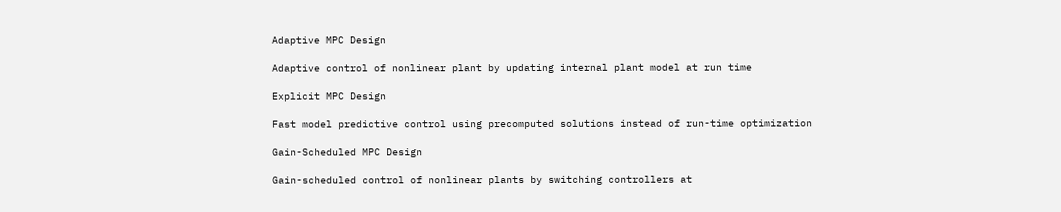Adaptive MPC Design

Adaptive control of nonlinear plant by updating internal plant model at run time

Explicit MPC Design

Fast model predictive control using precomputed solutions instead of run-time optimization

Gain-Scheduled MPC Design

Gain-scheduled control of nonlinear plants by switching controllers at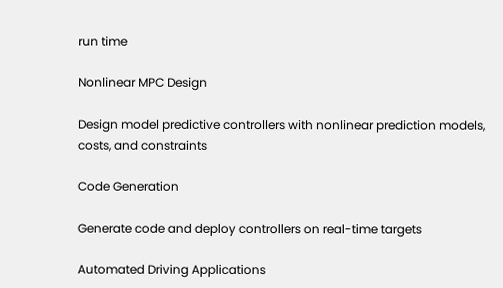run time

Nonlinear MPC Design

Design model predictive controllers with nonlinear prediction models, costs, and constraints

Code Generation

Generate code and deploy controllers on real-time targets

Automated Driving Applications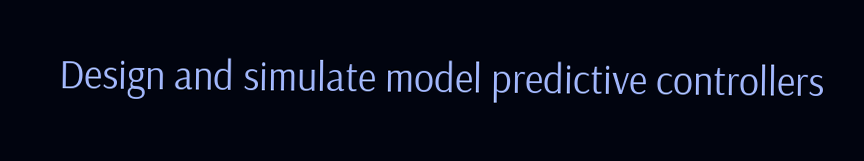Design and simulate model predictive controllers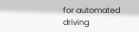for automated driving